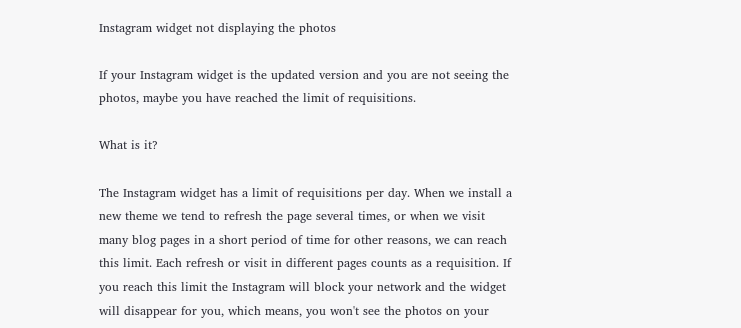Instagram widget not displaying the photos

If your Instagram widget is the updated version and you are not seeing the photos, maybe you have reached the limit of requisitions.

What is it?

The Instagram widget has a limit of requisitions per day. When we install a new theme we tend to refresh the page several times, or when we visit many blog pages in a short period of time for other reasons, we can reach this limit. Each refresh or visit in different pages counts as a requisition. If you reach this limit the Instagram will block your network and the widget will disappear for you, which means, you won't see the photos on your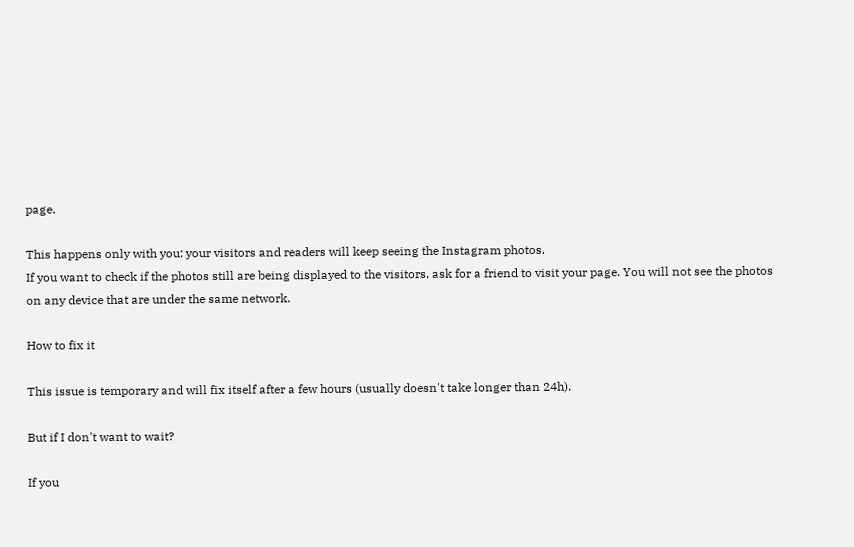page.

This happens only with you: your visitors and readers will keep seeing the Instagram photos.
If you want to check if the photos still are being displayed to the visitors, ask for a friend to visit your page. You will not see the photos on any device that are under the same network.

How to fix it

This issue is temporary and will fix itself after a few hours (usually doesn't take longer than 24h).

But if I don't want to wait?

If you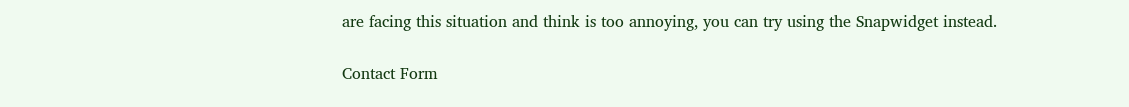are facing this situation and think is too annoying, you can try using the Snapwidget instead.

Contact Form